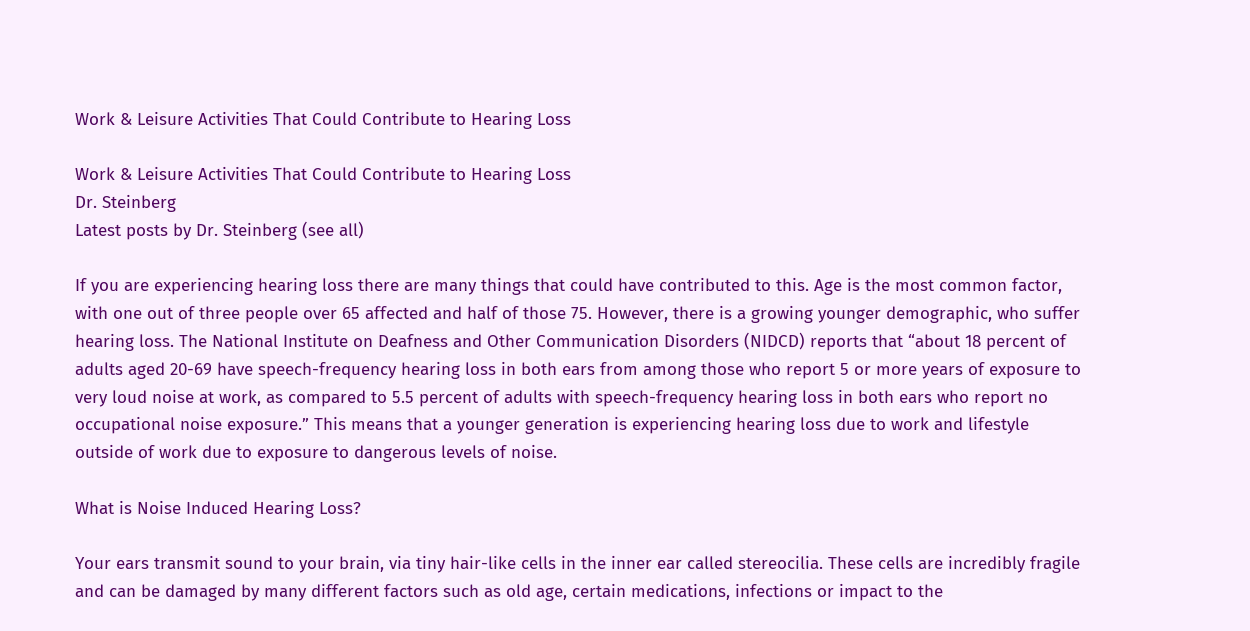Work & Leisure Activities That Could Contribute to Hearing Loss

Work & Leisure Activities That Could Contribute to Hearing Loss
Dr. Steinberg
Latest posts by Dr. Steinberg (see all)

If you are experiencing hearing loss there are many things that could have contributed to this. Age is the most common factor, with one out of three people over 65 affected and half of those 75. However, there is a growing younger demographic, who suffer hearing loss. The National Institute on Deafness and Other Communication Disorders (NIDCD) reports that “about 18 percent of adults aged 20-69 have speech-frequency hearing loss in both ears from among those who report 5 or more years of exposure to very loud noise at work, as compared to 5.5 percent of adults with speech-frequency hearing loss in both ears who report no occupational noise exposure.” This means that a younger generation is experiencing hearing loss due to work and lifestyle outside of work due to exposure to dangerous levels of noise.

What is Noise Induced Hearing Loss?

Your ears transmit sound to your brain, via tiny hair-like cells in the inner ear called stereocilia. These cells are incredibly fragile and can be damaged by many different factors such as old age, certain medications, infections or impact to the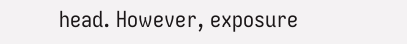head. However, exposure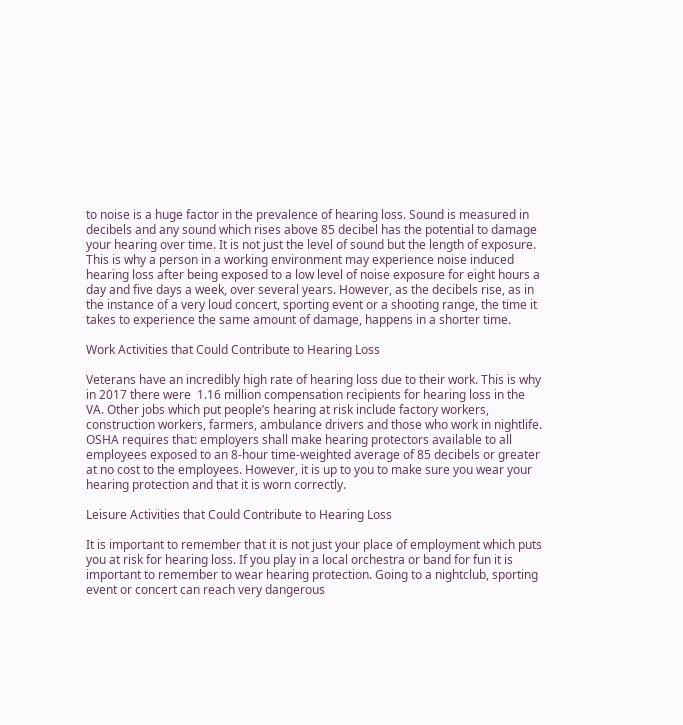to noise is a huge factor in the prevalence of hearing loss. Sound is measured in decibels and any sound which rises above 85 decibel has the potential to damage your hearing over time. It is not just the level of sound but the length of exposure. This is why a person in a working environment may experience noise induced hearing loss after being exposed to a low level of noise exposure for eight hours a day and five days a week, over several years. However, as the decibels rise, as in the instance of a very loud concert, sporting event or a shooting range, the time it takes to experience the same amount of damage, happens in a shorter time.

Work Activities that Could Contribute to Hearing Loss

Veterans have an incredibly high rate of hearing loss due to their work. This is why in 2017 there were  1.16 million compensation recipients for hearing loss in the VA. Other jobs which put people’s hearing at risk include factory workers, construction workers, farmers, ambulance drivers and those who work in nightlife. OSHA requires that: employers shall make hearing protectors available to all employees exposed to an 8-hour time-weighted average of 85 decibels or greater at no cost to the employees. However, it is up to you to make sure you wear your hearing protection and that it is worn correctly.

Leisure Activities that Could Contribute to Hearing Loss

It is important to remember that it is not just your place of employment which puts you at risk for hearing loss. If you play in a local orchestra or band for fun it is important to remember to wear hearing protection. Going to a nightclub, sporting event or concert can reach very dangerous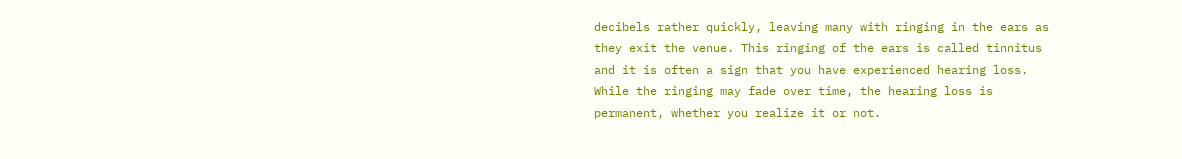decibels rather quickly, leaving many with ringing in the ears as they exit the venue. This ringing of the ears is called tinnitus and it is often a sign that you have experienced hearing loss. While the ringing may fade over time, the hearing loss is permanent, whether you realize it or not.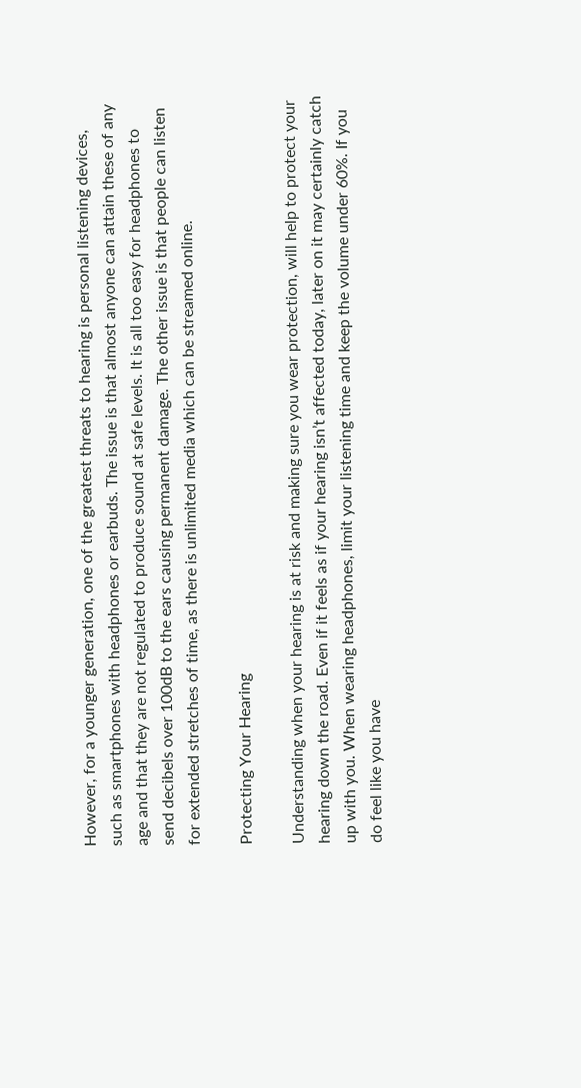However, for a younger generation, one of the greatest threats to hearing is personal listening devices, such as smartphones with headphones or earbuds. The issue is that almost anyone can attain these of any age and that they are not regulated to produce sound at safe levels. It is all too easy for headphones to send decibels over 100dB to the ears causing permanent damage. The other issue is that people can listen for extended stretches of time, as there is unlimited media which can be streamed online.

Protecting Your Hearing

Understanding when your hearing is at risk and making sure you wear protection, will help to protect your hearing down the road. Even if it feels as if your hearing isn’t affected today, later on it may certainly catch up with you. When wearing headphones, limit your listening time and keep the volume under 60%. If you do feel like you have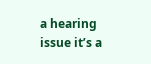a hearing issue it’s a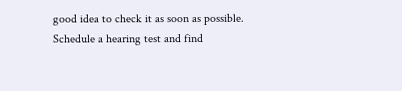good idea to check it as soon as possible. Schedule a hearing test and find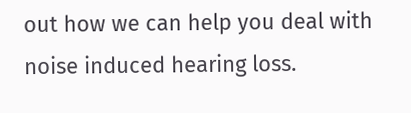out how we can help you deal with noise induced hearing loss.